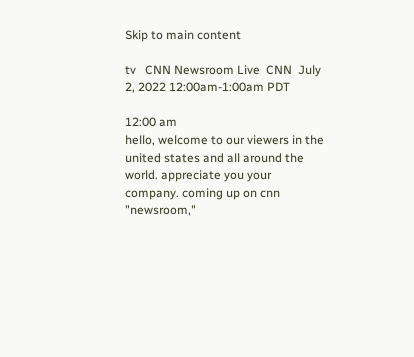Skip to main content

tv   CNN Newsroom Live  CNN  July 2, 2022 12:00am-1:00am PDT

12:00 am
hello, welcome to our viewers in the united states and all around the world. appreciate you your company. coming up on cnn "newsroom,"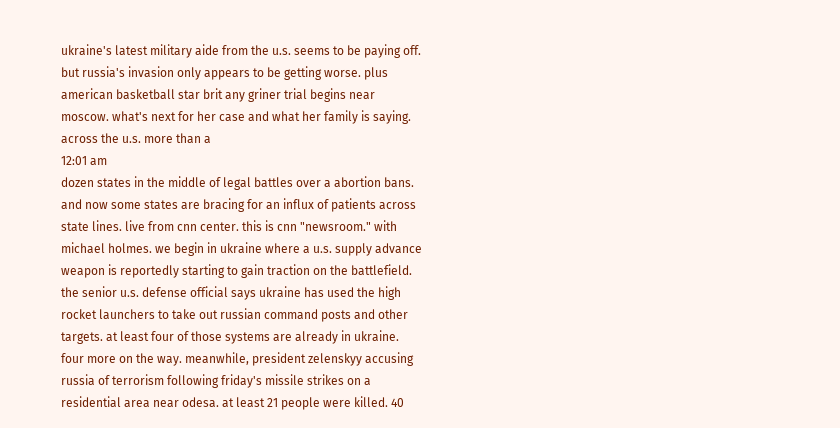ukraine's latest military aide from the u.s. seems to be paying off. but russia's invasion only appears to be getting worse. plus american basketball star brit any griner trial begins near moscow. what's next for her case and what her family is saying. across the u.s. more than a
12:01 am
dozen states in the middle of legal battles over a abortion bans. and now some states are bracing for an influx of patients across state lines. live from cnn center. this is cnn "newsroom." with michael holmes. we begin in ukraine where a u.s. supply advance weapon is reportedly starting to gain traction on the battlefield. the senior u.s. defense official says ukraine has used the high rocket launchers to take out russian command posts and other targets. at least four of those systems are already in ukraine. four more on the way. meanwhile, president zelenskyy accusing russia of terrorism following friday's missile strikes on a residential area near odesa. at least 21 people were killed. 40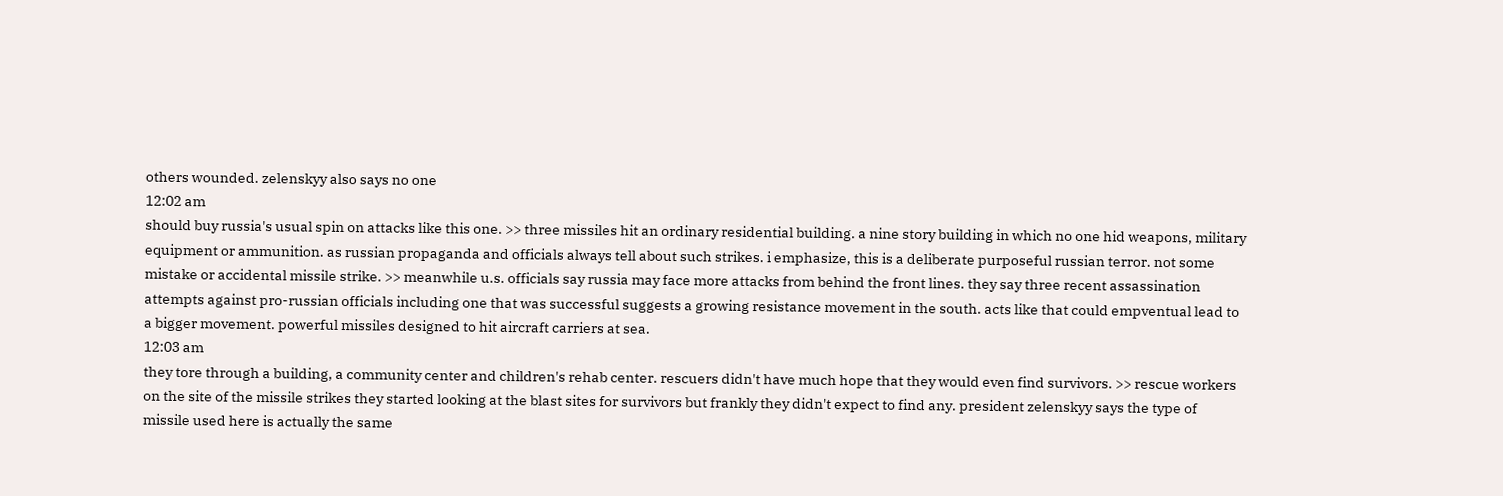others wounded. zelenskyy also says no one
12:02 am
should buy russia's usual spin on attacks like this one. >> three missiles hit an ordinary residential building. a nine story building in which no one hid weapons, military equipment or ammunition. as russian propaganda and officials always tell about such strikes. i emphasize, this is a deliberate purposeful russian terror. not some mistake or accidental missile strike. >> meanwhile u.s. officials say russia may face more attacks from behind the front lines. they say three recent assassination attempts against pro-russian officials including one that was successful suggests a growing resistance movement in the south. acts like that could empventual lead to a bigger movement. powerful missiles designed to hit aircraft carriers at sea.
12:03 am
they tore through a building, a community center and children's rehab center. rescuers didn't have much hope that they would even find survivors. >> rescue workers on the site of the missile strikes they started looking at the blast sites for survivors but frankly they didn't expect to find any. president zelenskyy says the type of missile used here is actually the same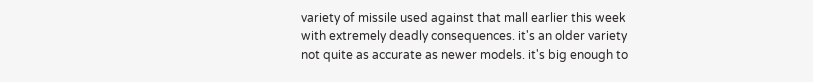variety of missile used against that mall earlier this week with extremely deadly consequences. it's an older variety not quite as accurate as newer models. it's big enough to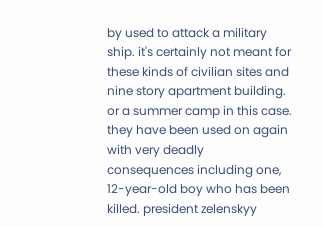by used to attack a military ship. it's certainly not meant for these kinds of civilian sites and nine story apartment building. or a summer camp in this case. they have been used on again with very deadly consequences including one, 12-year-old boy who has been killed. president zelenskyy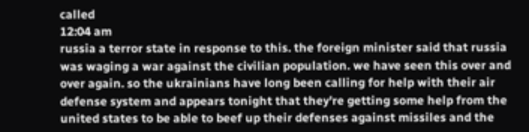called
12:04 am
russia a terror state in response to this. the foreign minister said that russia was waging a war against the civilian population. we have seen this over and over again. so the ukrainians have long been calling for help with their air defense system and appears tonight that they're getting some help from the united states to be able to beef up their defenses against missiles and the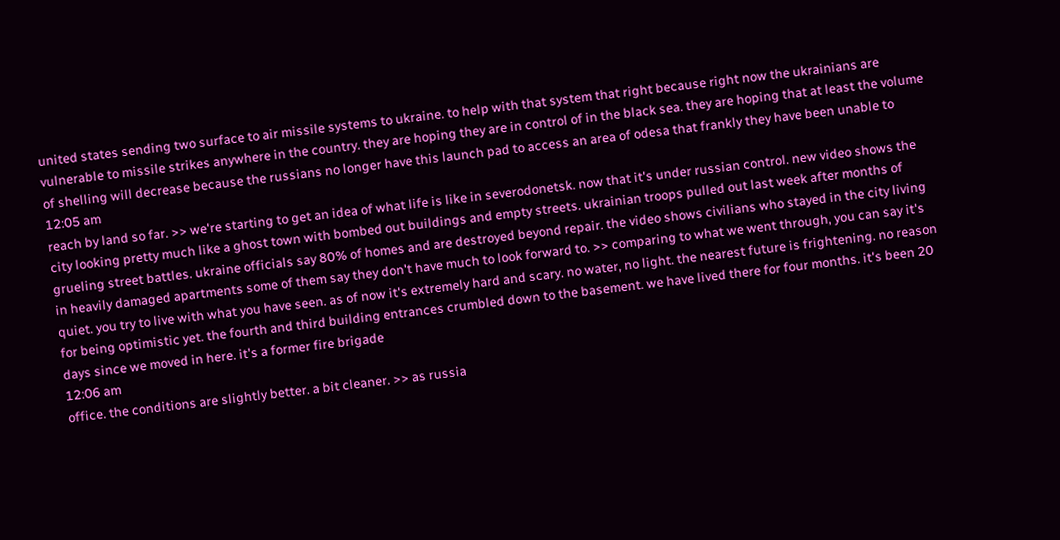united states sending two surface to air missile systems to ukraine. to help with that system that right because right now the ukrainians are vulnerable to missile strikes anywhere in the country. they are hoping they are in control of in the black sea. they are hoping that at least the volume of shelling will decrease because the russians no longer have this launch pad to access an area of odesa that frankly they have been unable to
12:05 am
reach by land so far. >> we're starting to get an idea of what life is like in severodonetsk. now that it's under russian control. new video shows the city looking pretty much like a ghost town with bombed out buildings and empty streets. ukrainian troops pulled out last week after months of grueling street battles. ukraine officials say 80% of homes and are destroyed beyond repair. the video shows civilians who stayed in the city living in heavily damaged apartments some of them say they don't have much to look forward to. >> comparing to what we went through, you can say it's quiet. you try to live with what you have seen. as of now it's extremely hard and scary. no water, no light. the nearest future is frightening. no reason for being optimistic yet. the fourth and third building entrances crumbled down to the basement. we have lived there for four months. it's been 20 days since we moved in here. it's a former fire brigade
12:06 am
office. the conditions are slightly better. a bit cleaner. >> as russia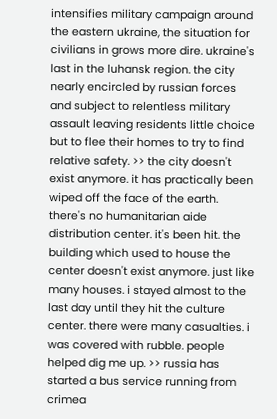intensifies military campaign around the eastern ukraine, the situation for civilians in grows more dire. ukraine's last in the luhansk region. the city nearly encircled by russian forces and subject to relentless military assault leaving residents little choice but to flee their homes to try to find relative safety. >> the city doesn't exist anymore. it has practically been wiped off the face of the earth. there's no humanitarian aide distribution center. it's been hit. the building which used to house the center doesn't exist anymore. just like many houses. i stayed almost to the last day until they hit the culture center. there were many casualties. i was covered with rubble. people helped dig me up. >> russia has started a bus service running from crimea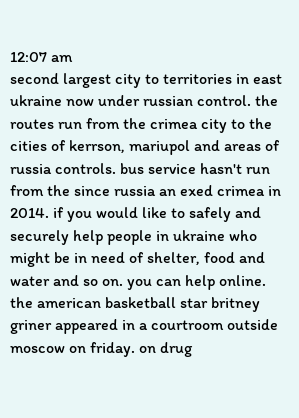12:07 am
second largest city to territories in east ukraine now under russian control. the routes run from the crimea city to the cities of kerrson, mariupol and areas of russia controls. bus service hasn't run from the since russia an exed crimea in 2014. if you would like to safely and securely help people in ukraine who might be in need of shelter, food and water and so on. you can help online. the american basketball star britney griner appeared in a courtroom outside moscow on friday. on drug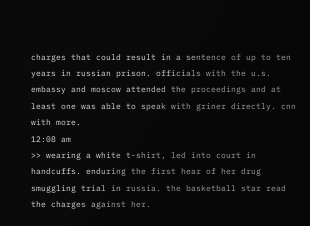charges that could result in a sentence of up to ten years in russian prison. officials with the u.s. embassy and moscow attended the proceedings and at least one was able to speak with griner directly. cnn with more.
12:08 am
>> wearing a white t-shirt, led into court in handcuffs. enduring the first hear of her drug smuggling trial in russia. the basketball star read the charges against her.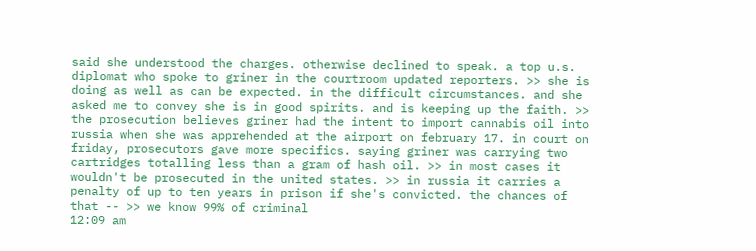said she understood the charges. otherwise declined to speak. a top u.s. diplomat who spoke to griner in the courtroom updated reporters. >> she is doing as well as can be expected. in the difficult circumstances. and she asked me to convey she is in good spirits. and is keeping up the faith. >> the prosecution believes griner had the intent to import cannabis oil into russia when she was apprehended at the airport on february 17. in court on friday, prosecutors gave more specifics. saying griner was carrying two cartridges totalling less than a gram of hash oil. >> in most cases it wouldn't be prosecuted in the united states. >> in russia it carries a penalty of up to ten years in prison if she's convicted. the chances of that -- >> we know 99% of criminal
12:09 am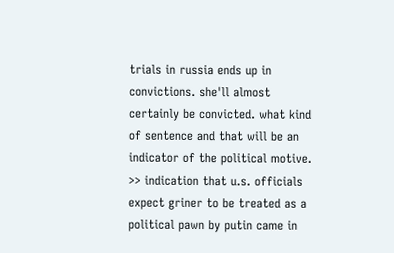trials in russia ends up in convictions. she'll almost certainly be convicted. what kind of sentence and that will be an indicator of the political motive. >> indication that u.s. officials expect griner to be treated as a political pawn by putin came in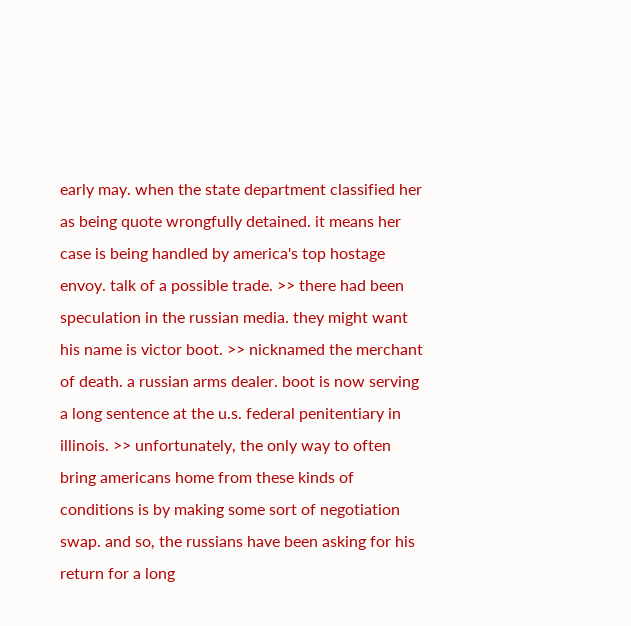early may. when the state department classified her as being quote wrongfully detained. it means her case is being handled by america's top hostage envoy. talk of a possible trade. >> there had been speculation in the russian media. they might want his name is victor boot. >> nicknamed the merchant of death. a russian arms dealer. boot is now serving a long sentence at the u.s. federal penitentiary in illinois. >> unfortunately, the only way to often bring americans home from these kinds of conditions is by making some sort of negotiation swap. and so, the russians have been asking for his return for a long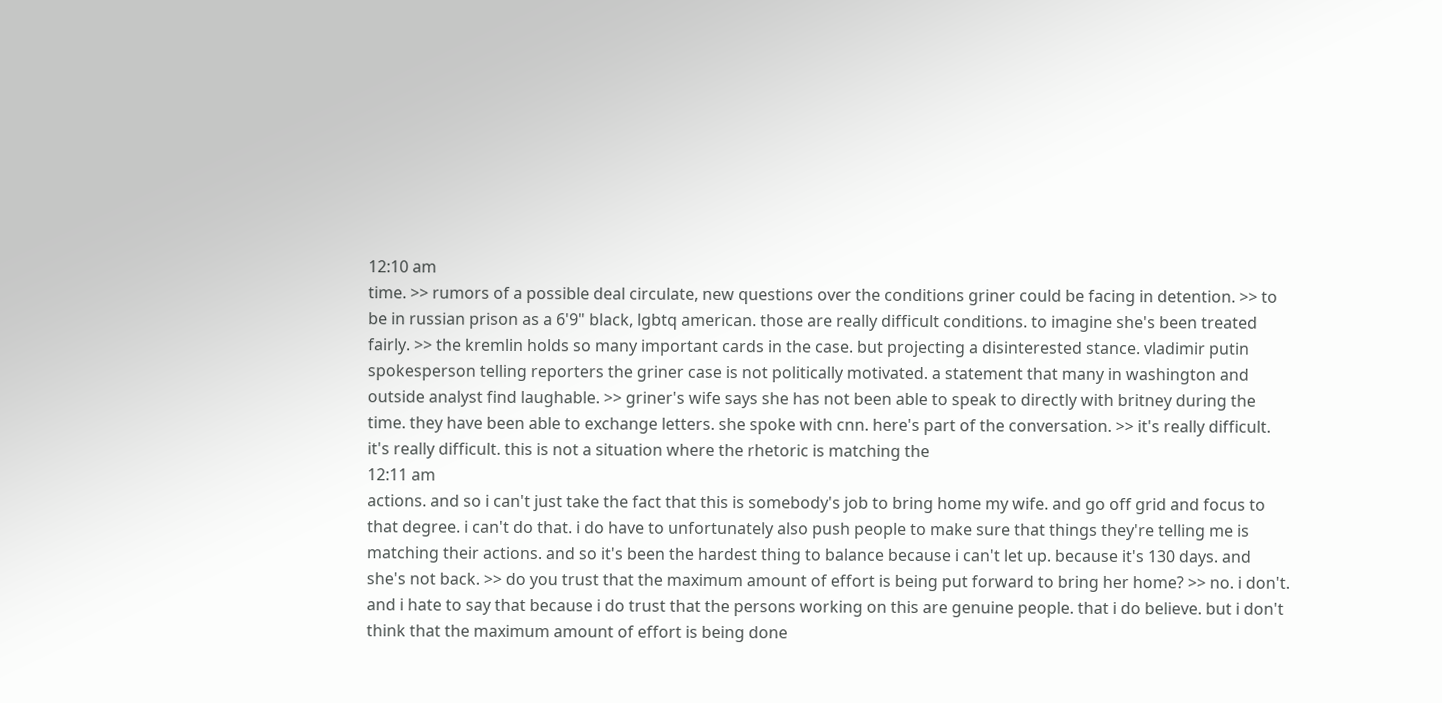12:10 am
time. >> rumors of a possible deal circulate, new questions over the conditions griner could be facing in detention. >> to be in russian prison as a 6'9" black, lgbtq american. those are really difficult conditions. to imagine she's been treated fairly. >> the kremlin holds so many important cards in the case. but projecting a disinterested stance. vladimir putin spokesperson telling reporters the griner case is not politically motivated. a statement that many in washington and outside analyst find laughable. >> griner's wife says she has not been able to speak to directly with britney during the time. they have been able to exchange letters. she spoke with cnn. here's part of the conversation. >> it's really difficult. it's really difficult. this is not a situation where the rhetoric is matching the
12:11 am
actions. and so i can't just take the fact that this is somebody's job to bring home my wife. and go off grid and focus to that degree. i can't do that. i do have to unfortunately also push people to make sure that things they're telling me is matching their actions. and so it's been the hardest thing to balance because i can't let up. because it's 130 days. and she's not back. >> do you trust that the maximum amount of effort is being put forward to bring her home? >> no. i don't. and i hate to say that because i do trust that the persons working on this are genuine people. that i do believe. but i don't think that the maximum amount of effort is being done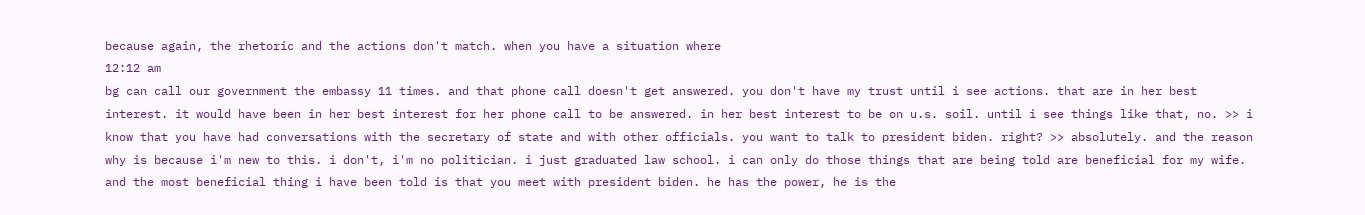because again, the rhetoric and the actions don't match. when you have a situation where
12:12 am
bg can call our government the embassy 11 times. and that phone call doesn't get answered. you don't have my trust until i see actions. that are in her best interest. it would have been in her best interest for her phone call to be answered. in her best interest to be on u.s. soil. until i see things like that, no. >> i know that you have had conversations with the secretary of state and with other officials. you want to talk to president biden. right? >> absolutely. and the reason why is because i'm new to this. i don't, i'm no politician. i just graduated law school. i can only do those things that are being told are beneficial for my wife. and the most beneficial thing i have been told is that you meet with president biden. he has the power, he is the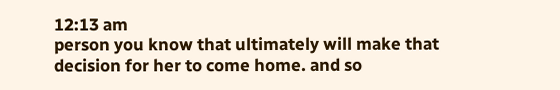12:13 am
person you know that ultimately will make that decision for her to come home. and so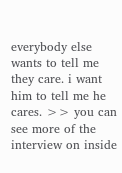everybody else wants to tell me they care. i want him to tell me he cares. >> you can see more of the interview on inside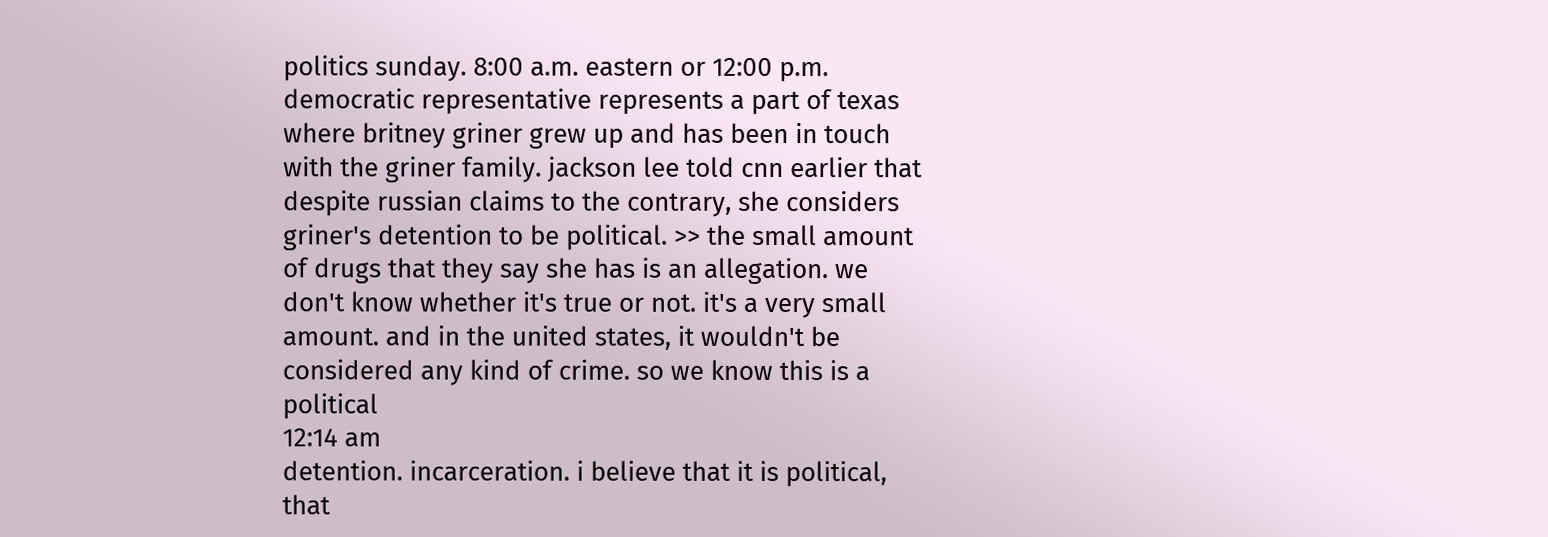politics sunday. 8:00 a.m. eastern or 12:00 p.m. democratic representative represents a part of texas where britney griner grew up and has been in touch with the griner family. jackson lee told cnn earlier that despite russian claims to the contrary, she considers griner's detention to be political. >> the small amount of drugs that they say she has is an allegation. we don't know whether it's true or not. it's a very small amount. and in the united states, it wouldn't be considered any kind of crime. so we know this is a political
12:14 am
detention. incarceration. i believe that it is political, that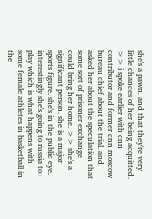she's a pawn. and that they're very little chances of her being acquitted. >> i spoke earlier with cnn contributor and former cnn moscow bureau chief about the trial. and asked her about the speculation that some sort of prisoner exchange could bring her home. >> she's a significant person. she is a major sports figure. she's in the public eye. interestingly she's going to russia to play which is what happens with some female athletes in basketball in the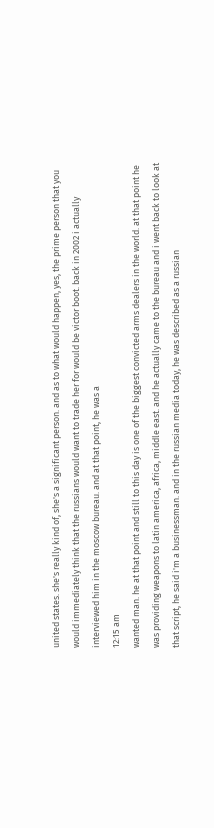united states. she's really kind of, she's a significant person. and as to what would happen, yes, the prime person that you would immediately think that the russians would want to trade her for would be victor boot. back in 2002 i actually interviewed him in the moscow bureau. and at that point, he was a
12:15 am
wanted man. he at that point and still to this day is one of the biggest convicted arms dealers in the world. at that point he was providing weapons to latin america, africa, middle east. and he actually came to the bureau and i went back to look at that script, he said i'm a businessman. and in the russian media today, he was described as a russian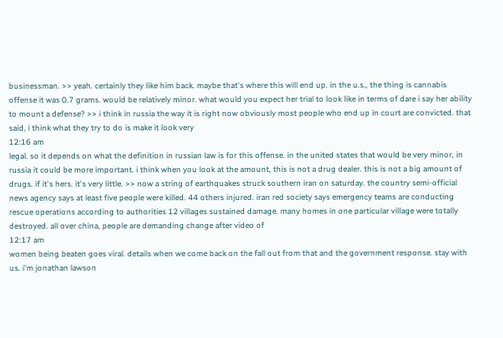businessman. >> yeah. certainly they like him back. maybe that's where this will end up. in the u.s., the thing is cannabis offense it was 0.7 grams. would be relatively minor. what would you expect her trial to look like in terms of dare i say her ability to mount a defense? >> i think in russia the way it is right now obviously most people who end up in court are convicted. that said, i think what they try to do is make it look very
12:16 am
legal. so it depends on what the definition in russian law is for this offense. in the united states that would be very minor, in russia it could be more important. i think when you look at the amount, this is not a drug dealer. this is not a big amount of drugs. if it's hers. it's very little. >> now a string of earthquakes struck southern iran on saturday. the country semi-official news agency says at least five people were killed. 44 others injured. iran red society says emergency teams are conducting rescue operations according to authorities 12 villages sustained damage. many homes in one particular village were totally destroyed. all over china, people are demanding change after video of
12:17 am
women being beaten goes viral. details when we come back on the fall out from that and the government response. stay with us. i'm jonathan lawson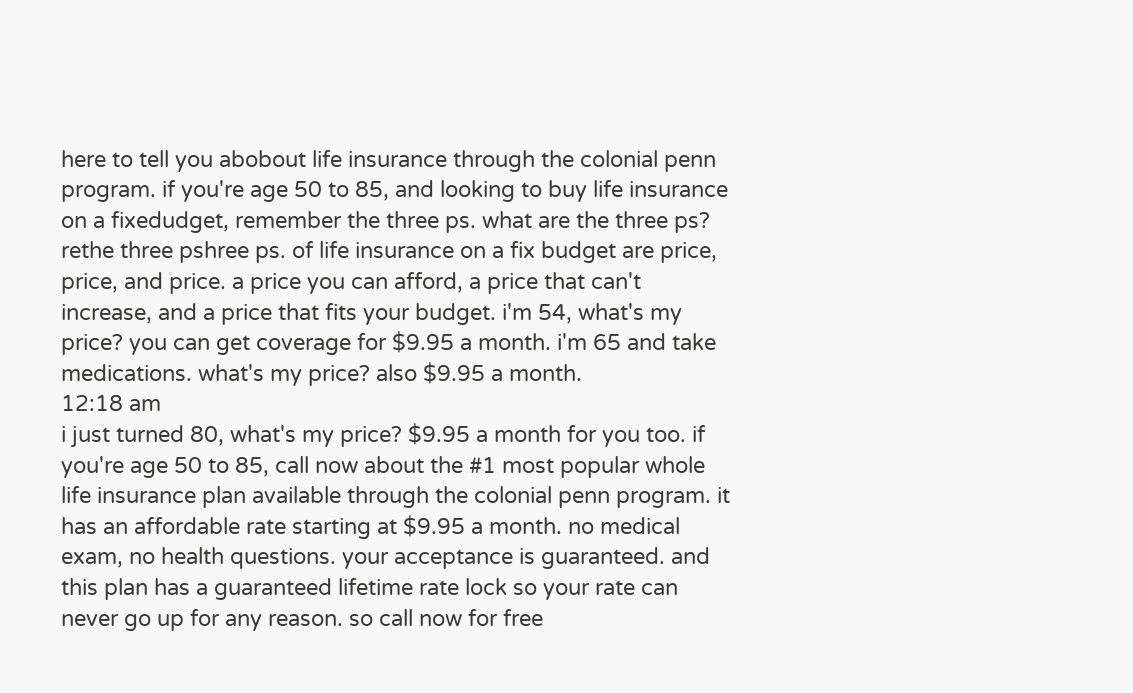here to tell you abobout life insurance through the colonial penn program. if you're age 50 to 85, and looking to buy life insurance on a fixedudget, remember the three ps. what are the three ps? rethe three pshree ps. of life insurance on a fix budget are price, price, and price. a price you can afford, a price that can't increase, and a price that fits your budget. i'm 54, what's my price? you can get coverage for $9.95 a month. i'm 65 and take medications. what's my price? also $9.95 a month.
12:18 am
i just turned 80, what's my price? $9.95 a month for you too. if you're age 50 to 85, call now about the #1 most popular whole life insurance plan available through the colonial penn program. it has an affordable rate starting at $9.95 a month. no medical exam, no health questions. your acceptance is guaranteed. and this plan has a guaranteed lifetime rate lock so your rate can never go up for any reason. so call now for free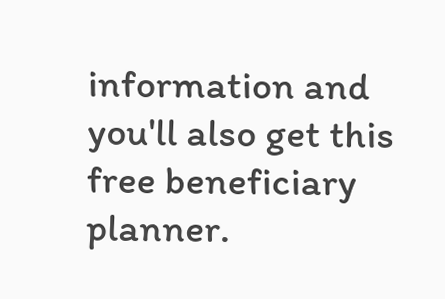information and you'll also get this free beneficiary planner.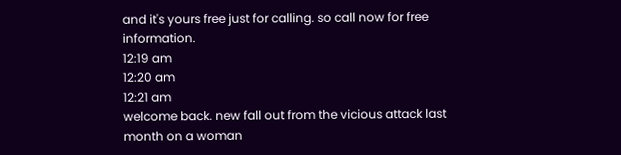and it's yours free just for calling. so call now for free information.
12:19 am
12:20 am
12:21 am
welcome back. new fall out from the vicious attack last month on a woman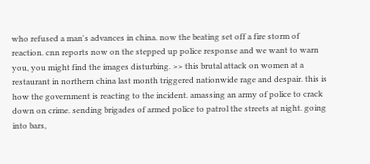who refused a man's advances in china. now the beating set off a fire storm of reaction. cnn reports now on the stepped up police response and we want to warn you, you might find the images disturbing. >> this brutal attack on women at a restaurant in northern china last month triggered nationwide rage and despair. this is how the government is reacting to the incident. amassing an army of police to crack down on crime. sending brigades of armed police to patrol the streets at night. going into bars,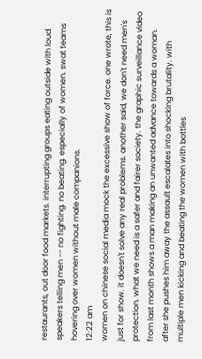restaurants, out door food markets. interrupting groups eating outside with loud speakers telling men -- no fighting. no beating. especially of women. swat teams hovering over women without male companions.
12:22 am
women on chinese social media mock the excessive show of force. one wrote, this is just for show. it doesn't solve any real problems. another said, we don't need men's protection. what we need is a safer and fairer society. the graphic surveillance video from last month shows a man making an unwanted advance towards a woman. after she pushes him away the assault escalates into shocking brutality. with multiple men kicking and beating the women with bottles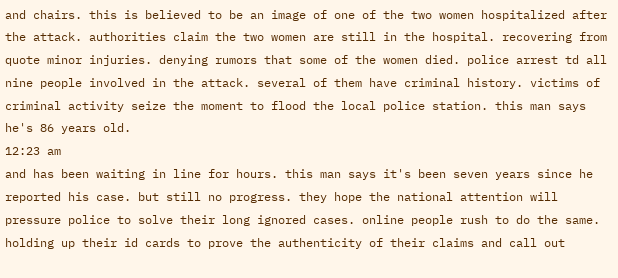and chairs. this is believed to be an image of one of the two women hospitalized after the attack. authorities claim the two women are still in the hospital. recovering from quote minor injuries. denying rumors that some of the women died. police arrest td all nine people involved in the attack. several of them have criminal history. victims of criminal activity seize the moment to flood the local police station. this man says he's 86 years old.
12:23 am
and has been waiting in line for hours. this man says it's been seven years since he reported his case. but still no progress. they hope the national attention will pressure police to solve their long ignored cases. online people rush to do the same. holding up their id cards to prove the authenticity of their claims and call out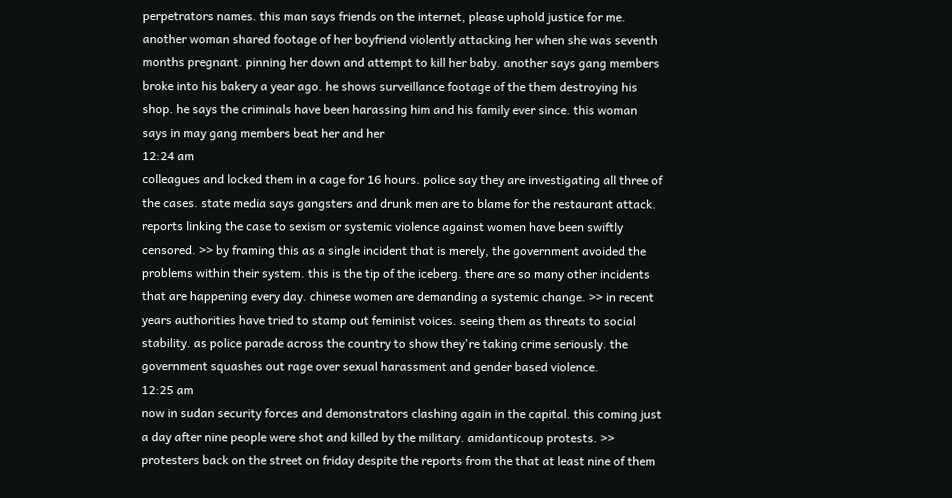perpetrators names. this man says friends on the internet, please uphold justice for me. another woman shared footage of her boyfriend violently attacking her when she was seventh months pregnant. pinning her down and attempt to kill her baby. another says gang members broke into his bakery a year ago. he shows surveillance footage of the them destroying his shop. he says the criminals have been harassing him and his family ever since. this woman says in may gang members beat her and her
12:24 am
colleagues and locked them in a cage for 16 hours. police say they are investigating all three of the cases. state media says gangsters and drunk men are to blame for the restaurant attack. reports linking the case to sexism or systemic violence against women have been swiftly censored. >> by framing this as a single incident that is merely, the government avoided the problems within their system. this is the tip of the iceberg. there are so many other incidents that are happening every day. chinese women are demanding a systemic change. >> in recent years authorities have tried to stamp out feminist voices. seeing them as threats to social stability. as police parade across the country to show they're taking crime seriously. the government squashes out rage over sexual harassment and gender based violence.
12:25 am
now in sudan security forces and demonstrators clashing again in the capital. this coming just a day after nine people were shot and killed by the military. amidanticoup protests. >> protesters back on the street on friday despite the reports from the that at least nine of them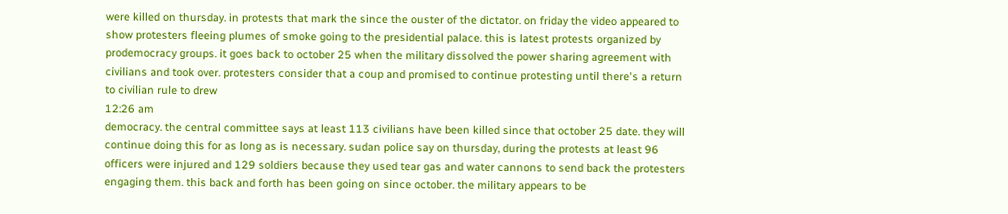were killed on thursday. in protests that mark the since the ouster of the dictator. on friday the video appeared to show protesters fleeing plumes of smoke going to the presidential palace. this is latest protests organized by prodemocracy groups. it goes back to october 25 when the military dissolved the power sharing agreement with civilians and took over. protesters consider that a coup and promised to continue protesting until there's a return to civilian rule to drew
12:26 am
democracy. the central committee says at least 113 civilians have been killed since that october 25 date. they will continue doing this for as long as is necessary. sudan police say on thursday, during the protests at least 96 officers were injured and 129 soldiers because they used tear gas and water cannons to send back the protesters engaging them. this back and forth has been going on since october. the military appears to be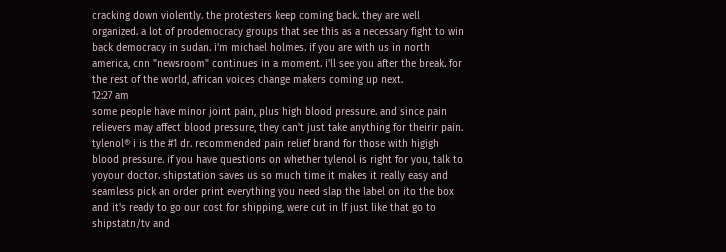cracking down violently. the protesters keep coming back. they are well organized. a lot of prodemocracy groups that see this as a necessary fight to win back democracy in sudan. i'm michael holmes. if you are with us in north america, cnn "newsroom" continues in a moment. i'll see you after the break. for the rest of the world, african voices change makers coming up next.
12:27 am
some people have minor joint pain, plus high blood pressure. and since pain relievers may affect blood pressure, they can't just take anything for theirir pain. tylenol® i is the #1 dr. recommended pain relief brand for those with higigh blood pressure. if you have questions on whether tylenol is right for you, talk to yoyour doctor. shipstation saves us so much time it makes it really easy and seamless pick an order print everything you need slap the label on ito the box and it's ready to go our cost for shipping, were cut in lf just like that go to shipstatn/tv and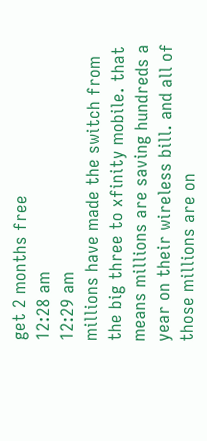get 2 months free
12:28 am
12:29 am
millions have made the switch from the big three to xfinity mobile. that means millions are saving hundreds a year on their wireless bill. and all of those millions are on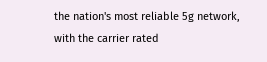the nation's most reliable 5g network, with the carrier rated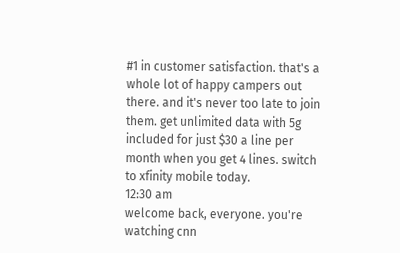#1 in customer satisfaction. that's a whole lot of happy campers out there. and it's never too late to join them. get unlimited data with 5g included for just $30 a line per month when you get 4 lines. switch to xfinity mobile today.
12:30 am
welcome back, everyone. you're watching cnn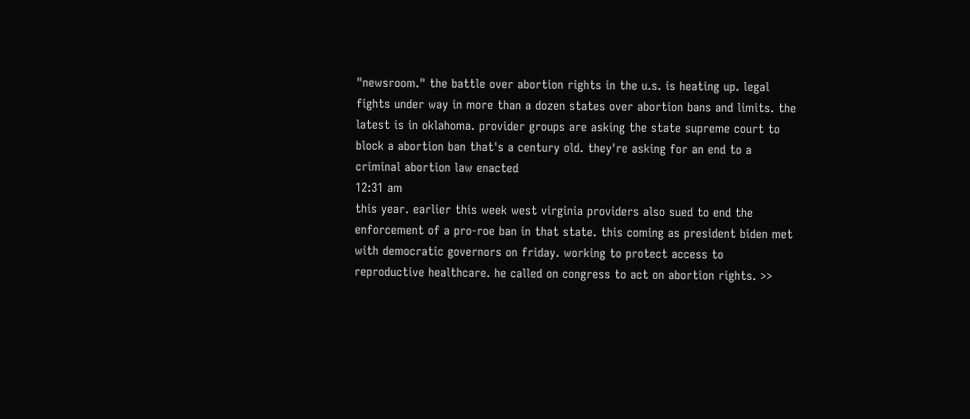"newsroom." the battle over abortion rights in the u.s. is heating up. legal fights under way in more than a dozen states over abortion bans and limits. the latest is in oklahoma. provider groups are asking the state supreme court to block a abortion ban that's a century old. they're asking for an end to a criminal abortion law enacted
12:31 am
this year. earlier this week west virginia providers also sued to end the enforcement of a pro-roe ban in that state. this coming as president biden met with democratic governors on friday. working to protect access to reproductive healthcare. he called on congress to act on abortion rights. >>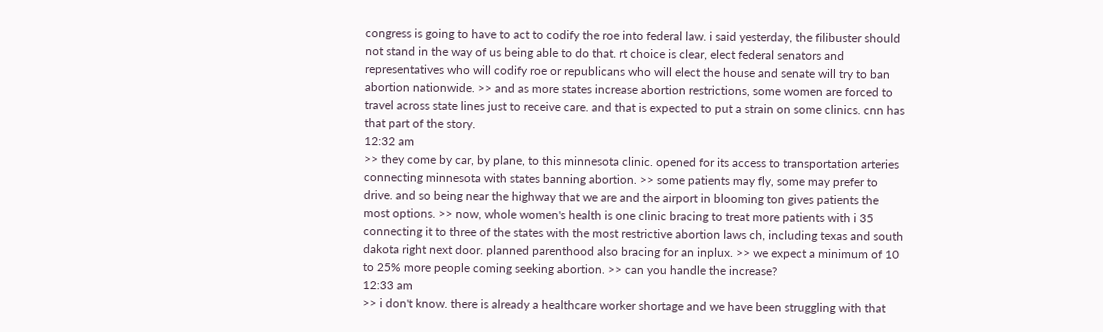congress is going to have to act to codify the roe into federal law. i said yesterday, the filibuster should not stand in the way of us being able to do that. rt choice is clear, elect federal senators and representatives who will codify roe or republicans who will elect the house and senate will try to ban abortion nationwide. >> and as more states increase abortion restrictions, some women are forced to travel across state lines just to receive care. and that is expected to put a strain on some clinics. cnn has that part of the story.
12:32 am
>> they come by car, by plane, to this minnesota clinic. opened for its access to transportation arteries connecting minnesota with states banning abortion. >> some patients may fly, some may prefer to drive. and so being near the highway that we are and the airport in blooming ton gives patients the most options. >> now, whole women's health is one clinic bracing to treat more patients with i 35 connecting it to three of the states with the most restrictive abortion laws ch, including texas and south dakota right next door. planned parenthood also bracing for an inplux. >> we expect a minimum of 10 to 25% more people coming seeking abortion. >> can you handle the increase?
12:33 am
>> i don't know. there is already a healthcare worker shortage and we have been struggling with that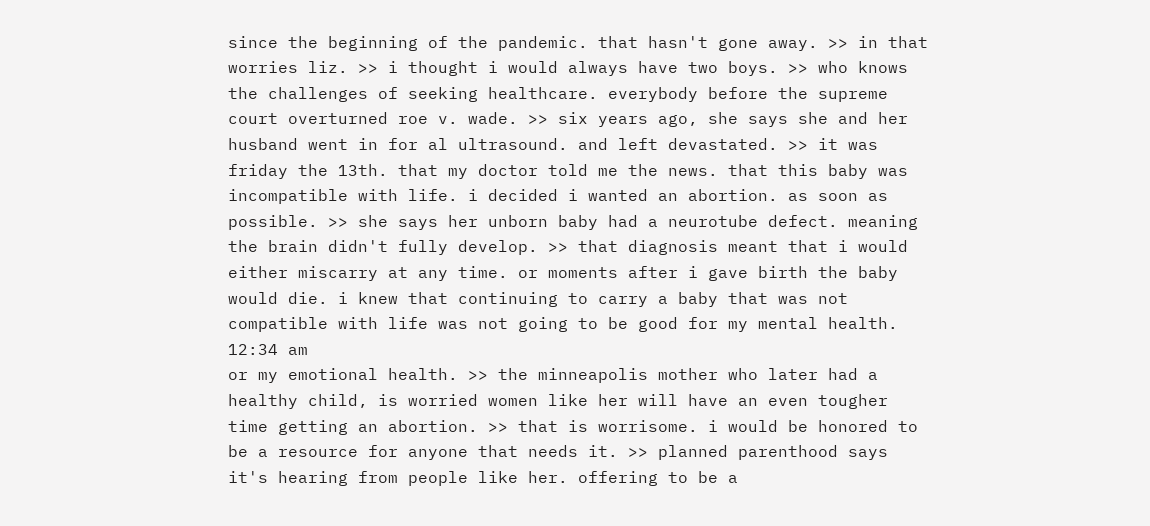since the beginning of the pandemic. that hasn't gone away. >> in that worries liz. >> i thought i would always have two boys. >> who knows the challenges of seeking healthcare. everybody before the supreme court overturned roe v. wade. >> six years ago, she says she and her husband went in for al ultrasound. and left devastated. >> it was friday the 13th. that my doctor told me the news. that this baby was incompatible with life. i decided i wanted an abortion. as soon as possible. >> she says her unborn baby had a neurotube defect. meaning the brain didn't fully develop. >> that diagnosis meant that i would either miscarry at any time. or moments after i gave birth the baby would die. i knew that continuing to carry a baby that was not compatible with life was not going to be good for my mental health.
12:34 am
or my emotional health. >> the minneapolis mother who later had a healthy child, is worried women like her will have an even tougher time getting an abortion. >> that is worrisome. i would be honored to be a resource for anyone that needs it. >> planned parenthood says it's hearing from people like her. offering to be a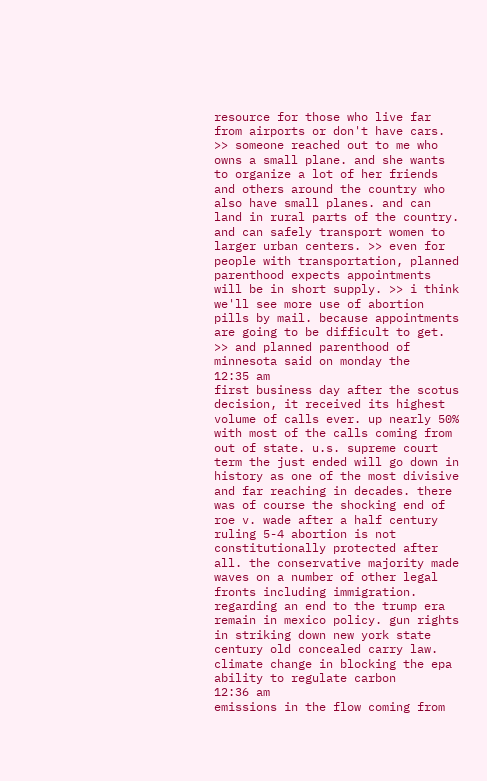resource for those who live far from airports or don't have cars. >> someone reached out to me who owns a small plane. and she wants to organize a lot of her friends and others around the country who also have small planes. and can land in rural parts of the country. and can safely transport women to larger urban centers. >> even for people with transportation, planned parenthood expects appointments will be in short supply. >> i think we'll see more use of abortion pills by mail. because appointments are going to be difficult to get. >> and planned parenthood of minnesota said on monday the
12:35 am
first business day after the scotus decision, it received its highest volume of calls ever. up nearly 50% with most of the calls coming from out of state. u.s. supreme court term the just ended will go down in history as one of the most divisive and far reaching in decades. there was of course the shocking end of roe v. wade after a half century ruling 5-4 abortion is not constitutionally protected after all. the conservative majority made waves on a number of other legal fronts including immigration. regarding an end to the trump era remain in mexico policy. gun rights in striking down new york state century old concealed carry law. climate change in blocking the epa ability to regulate carbon
12:36 am
emissions in the flow coming from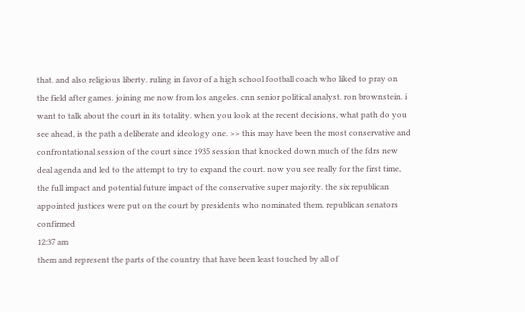that. and also religious liberty. ruling in favor of a high school football coach who liked to pray on the field after games. joining me now from los angeles. cnn senior political analyst. ron brownstein. i want to talk about the court in its totality. when you look at the recent decisions, what path do you see ahead, is the path a deliberate and ideology one. >> this may have been the most conservative and confrontational session of the court since 1935 session that knocked down much of the fdrs new deal agenda and led to the attempt to try to expand the court. now you see really for the first time, the full impact and potential future impact of the conservative super majority. the six republican appointed justices were put on the court by presidents who nominated them. republican senators confirmed
12:37 am
them and represent the parts of the country that have been least touched by all of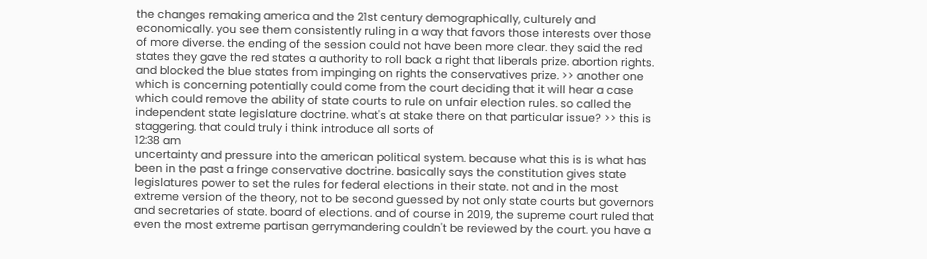the changes remaking america and the 21st century demographically, culturely and economically. you see them consistently ruling in a way that favors those interests over those of more diverse. the ending of the session could not have been more clear. they said the red states they gave the red states a authority to roll back a right that liberals prize. abortion rights. and blocked the blue states from impinging on rights the conservatives prize. >> another one which is concerning potentially could come from the court deciding that it will hear a case which could remove the ability of state courts to rule on unfair election rules. so called the independent state legislature doctrine. what's at stake there on that particular issue? >> this is staggering. that could truly i think introduce all sorts of
12:38 am
uncertainty and pressure into the american political system. because what this is is what has been in the past a fringe conservative doctrine. basically says the constitution gives state legislatures power to set the rules for federal elections in their state. not and in the most extreme version of the theory, not to be second guessed by not only state courts but governors and secretaries of state. board of elections. and of course in 2019, the supreme court ruled that even the most extreme partisan gerrymandering couldn't be reviewed by the court. you have a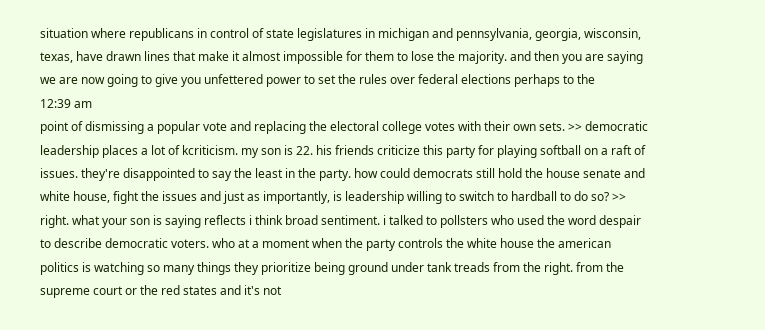situation where republicans in control of state legislatures in michigan and pennsylvania, georgia, wisconsin, texas, have drawn lines that make it almost impossible for them to lose the majority. and then you are saying we are now going to give you unfettered power to set the rules over federal elections perhaps to the
12:39 am
point of dismissing a popular vote and replacing the electoral college votes with their own sets. >> democratic leadership places a lot of kcriticism. my son is 22. his friends criticize this party for playing softball on a raft of issues. they're disappointed to say the least in the party. how could democrats still hold the house senate and white house, fight the issues and just as importantly, is leadership willing to switch to hardball to do so? >> right. what your son is saying reflects i think broad sentiment. i talked to pollsters who used the word despair to describe democratic voters. who at a moment when the party controls the white house the american politics is watching so many things they prioritize being ground under tank treads from the right. from the supreme court or the red states and it's not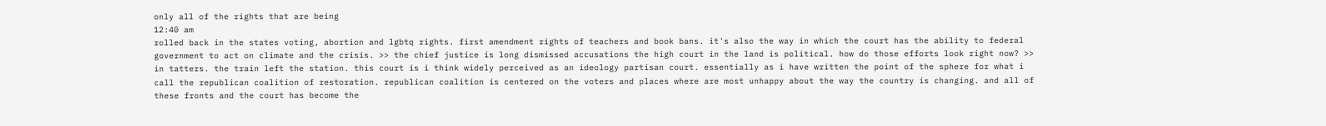only all of the rights that are being
12:40 am
rolled back in the states voting, abortion and lgbtq rights. first amendment rights of teachers and book bans. it's also the way in which the court has the ability to federal government to act on climate and the crisis. >> the chief justice is long dismissed accusations the high court in the land is political. how do those efforts look right now? >> in tatters. the train left the station. this court is i think widely perceived as an ideology partisan court. essentially as i have written the point of the sphere for what i call the republican coalition of restoration. republican coalition is centered on the voters and places where are most unhappy about the way the country is changing. and all of these fronts and the court has become the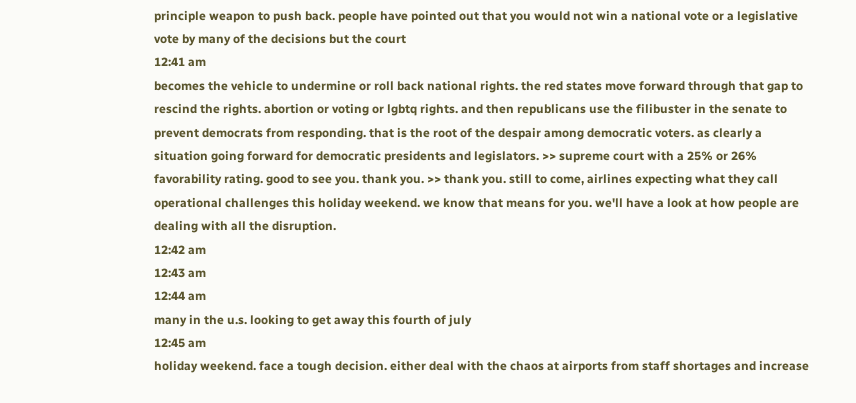principle weapon to push back. people have pointed out that you would not win a national vote or a legislative vote by many of the decisions but the court
12:41 am
becomes the vehicle to undermine or roll back national rights. the red states move forward through that gap to rescind the rights. abortion or voting or lgbtq rights. and then republicans use the filibuster in the senate to prevent democrats from responding. that is the root of the despair among democratic voters. as clearly a situation going forward for democratic presidents and legislators. >> supreme court with a 25% or 26% favorability rating. good to see you. thank you. >> thank you. still to come, airlines expecting what they call operational challenges this holiday weekend. we know that means for you. we'll have a look at how people are dealing with all the disruption.
12:42 am
12:43 am
12:44 am
many in the u.s. looking to get away this fourth of july
12:45 am
holiday weekend. face a tough decision. either deal with the chaos at airports from staff shortages and increase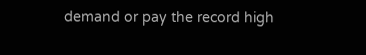demand or pay the record high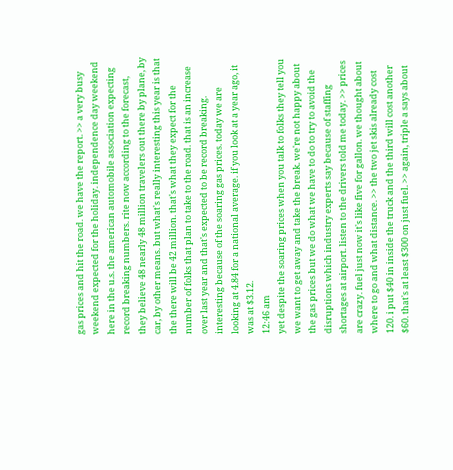gas prices and hit the road. we have the report. >> a very busy weekend expected for the holiday. independence day weekend here in the u.s. the american automobile association expecting record breaking numbers. rite now according to the forecast, they believe 48 nearly 48 million travelers out there by plane, by car, by other means. but what's really interesting this year is that the there will be 42 million. that's what they expect for the number of folks that plan to take to the road. that is an increase over last year and that's expected to be record breaking. interesting because of the soaring gas prices. today we are looking at 4.84 for a national average. if you look at a year ago, it was at $3.12.
12:46 am
yet despite the soaring prices when you talk to folks they tell you we want to get away and take the break. we're not happy about the gas prices but we do what we have to do to try to avoid the disruptions which industry experts say because of staffing shortages at airport. listen to the drivers told me today. >> prices are crazy. fuel just now it's like five for gallon. we thought about where to go and what distance. >> the two jet skis already cost 120. i put $40 in inside the truck and the third will cost another $60. that's at least $300 on just fuel. >> again, triple a says about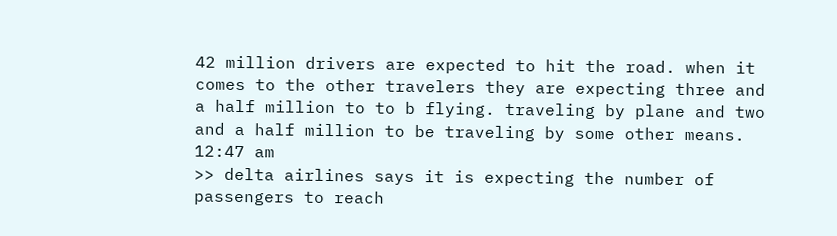42 million drivers are expected to hit the road. when it comes to the other travelers they are expecting three and a half million to to b flying. traveling by plane and two and a half million to be traveling by some other means.
12:47 am
>> delta airlines says it is expecting the number of passengers to reach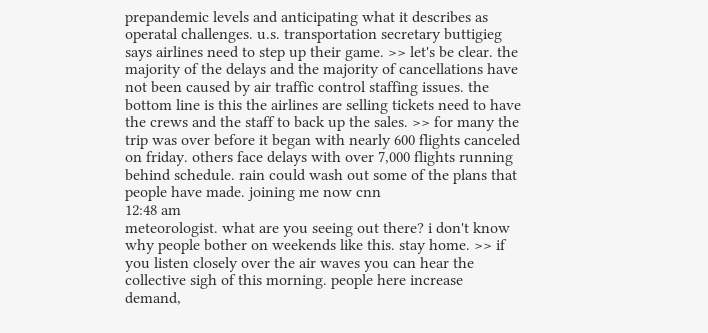prepandemic levels and anticipating what it describes as operatal challenges. u.s. transportation secretary buttigieg says airlines need to step up their game. >> let's be clear. the majority of the delays and the majority of cancellations have not been caused by air traffic control staffing issues. the bottom line is this the airlines are selling tickets need to have the crews and the staff to back up the sales. >> for many the trip was over before it began with nearly 600 flights canceled on friday. others face delays with over 7,000 flights running behind schedule. rain could wash out some of the plans that people have made. joining me now cnn
12:48 am
meteorologist. what are you seeing out there? i don't know why people bother on weekends like this. stay home. >> if you listen closely over the air waves you can hear the collective sigh of this morning. people here increase demand,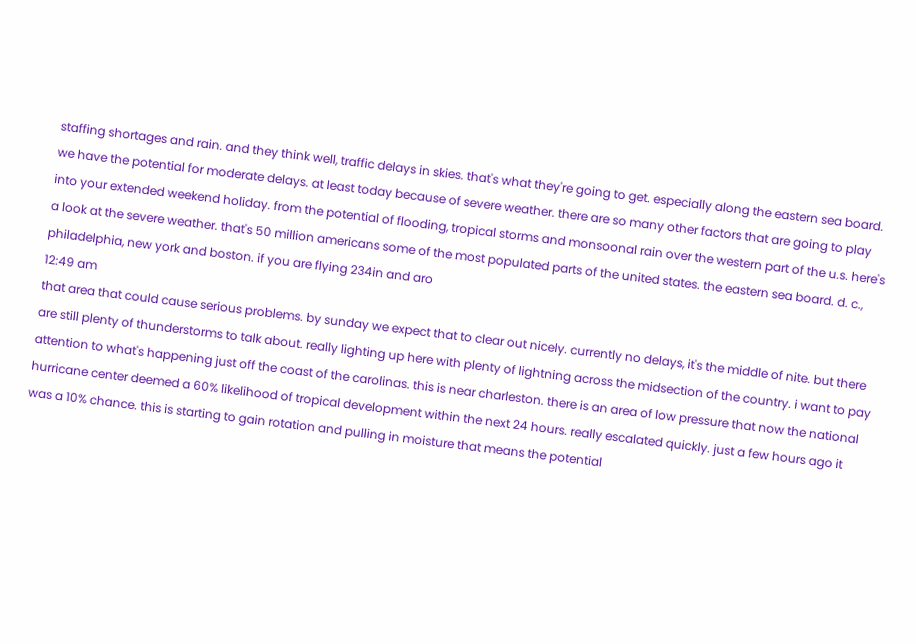staffing shortages and rain. and they think well, traffic delays in skies. that's what they're going to get. especially along the eastern sea board. we have the potential for moderate delays. at least today because of severe weather. there are so many other factors that are going to play into your extended weekend holiday. from the potential of flooding, tropical storms and monsoonal rain over the western part of the u.s. here's a look at the severe weather. that's 50 million americans some of the most populated parts of the united states. the eastern sea board. d. c., philadelphia, new york and boston. if you are flying 234in and aro
12:49 am
that area that could cause serious problems. by sunday we expect that to clear out nicely. currently no delays, it's the middle of nite. but there are still plenty of thunderstorms to talk about. really lighting up here with plenty of lightning across the midsection of the country. i want to pay attention to what's happening just off the coast of the carolinas. this is near charleston. there is an area of low pressure that now the national hurricane center deemed a 60% likelihood of tropical development within the next 24 hours. really escalated quickly. just a few hours ago it was a 10% chance. this is starting to gain rotation and pulling in moisture that means the potential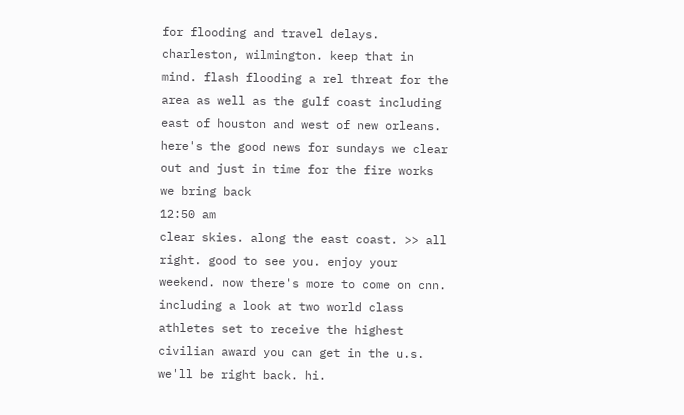for flooding and travel delays. charleston, wilmington. keep that in mind. flash flooding a rel threat for the area as well as the gulf coast including east of houston and west of new orleans. here's the good news for sundays we clear out and just in time for the fire works we bring back
12:50 am
clear skies. along the east coast. >> all right. good to see you. enjoy your weekend. now there's more to come on cnn. including a look at two world class athletes set to receive the highest civilian award you can get in the u.s. we'll be right back. hi.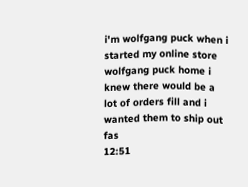i'm wolfgang puck when i started my online store wolfgang puck home i knew there would be a lot of orders fill and i wanted them to ship out fas
12:51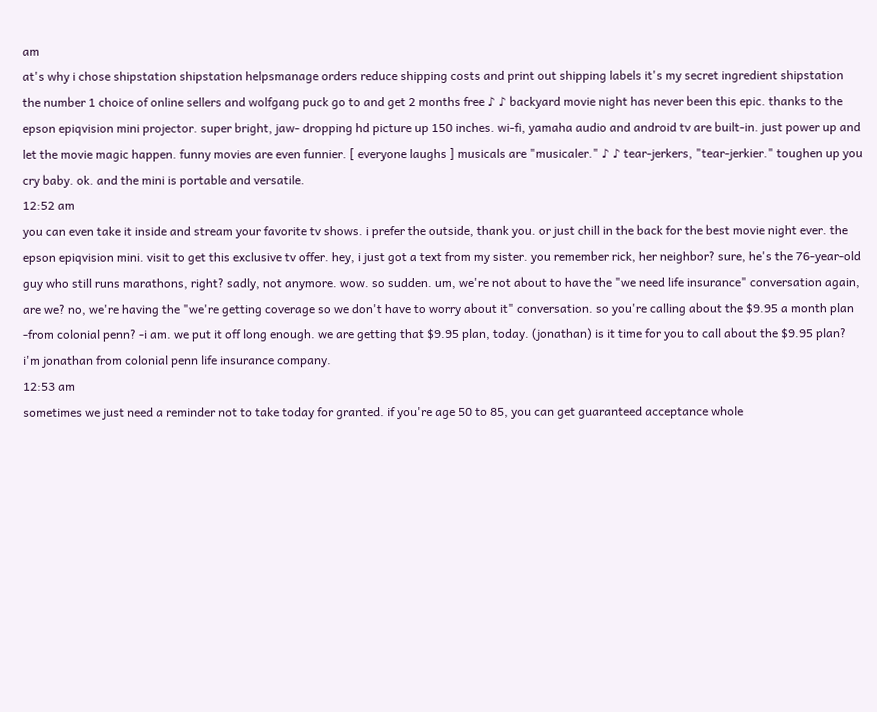am
at's why i chose shipstation shipstation helpsmanage orders reduce shipping costs and print out shipping labels it's my secret ingredient shipstation the number 1 choice of online sellers and wolfgang puck go to and get 2 months free ♪ ♪ backyard movie night has never been this epic. thanks to the epson epiqvision mini projector. super bright, jaw- dropping hd picture up 150 inches. wi-fi, yamaha audio and android tv are built-in. just power up and let the movie magic happen. funny movies are even funnier. [ everyone laughs ] musicals are "musicaler." ♪ ♪ tear-jerkers, "tear-jerkier." toughen up you cry baby. ok. and the mini is portable and versatile.
12:52 am
you can even take it inside and stream your favorite tv shows. i prefer the outside, thank you. or just chill in the back for the best movie night ever. the epson epiqvision mini. visit to get this exclusive tv offer. hey, i just got a text from my sister. you remember rick, her neighbor? sure, he's the 76-year-old guy who still runs marathons, right? sadly, not anymore. wow. so sudden. um, we're not about to have the "we need life insurance" conversation again, are we? no, we're having the "we're getting coverage so we don't have to worry about it" conversation. so you're calling about the $9.95 a month plan -from colonial penn? -i am. we put it off long enough. we are getting that $9.95 plan, today. (jonathan) is it time for you to call about the $9.95 plan? i'm jonathan from colonial penn life insurance company.
12:53 am
sometimes we just need a reminder not to take today for granted. if you're age 50 to 85, you can get guaranteed acceptance whole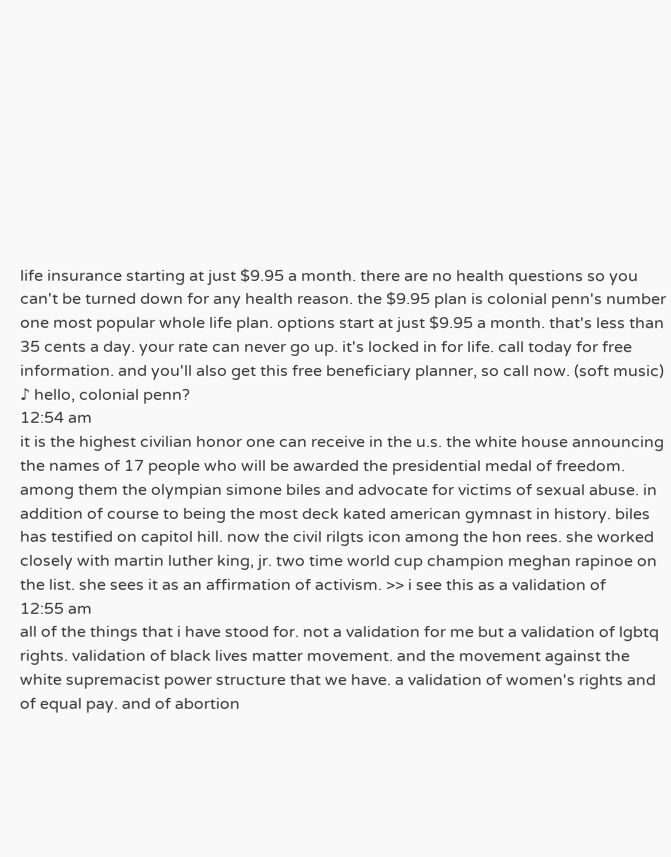life insurance starting at just $9.95 a month. there are no health questions so you can't be turned down for any health reason. the $9.95 plan is colonial penn's number one most popular whole life plan. options start at just $9.95 a month. that's less than 35 cents a day. your rate can never go up. it's locked in for life. call today for free information. and you'll also get this free beneficiary planner, so call now. (soft music) ♪ hello, colonial penn?
12:54 am
it is the highest civilian honor one can receive in the u.s. the white house announcing the names of 17 people who will be awarded the presidential medal of freedom. among them the olympian simone biles and advocate for victims of sexual abuse. in addition of course to being the most deck kated american gymnast in history. biles has testified on capitol hill. now the civil rilgts icon among the hon rees. she worked closely with martin luther king, jr. two time world cup champion meghan rapinoe on the list. she sees it as an affirmation of activism. >> i see this as a validation of
12:55 am
all of the things that i have stood for. not a validation for me but a validation of lgbtq rights. validation of black lives matter movement. and the movement against the white supremacist power structure that we have. a validation of women's rights and of equal pay. and of abortion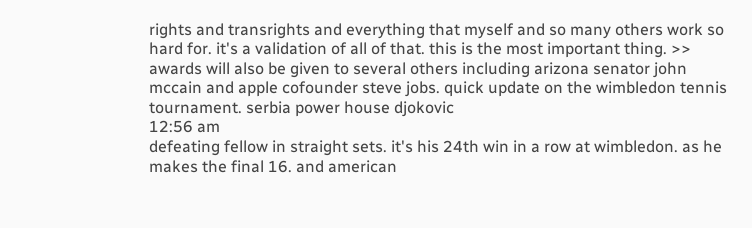rights and transrights and everything that myself and so many others work so hard for. it's a validation of all of that. this is the most important thing. >> awards will also be given to several others including arizona senator john mccain and apple cofounder steve jobs. quick update on the wimbledon tennis tournament. serbia power house djokovic
12:56 am
defeating fellow in straight sets. it's his 24th win in a row at wimbledon. as he makes the final 16. and american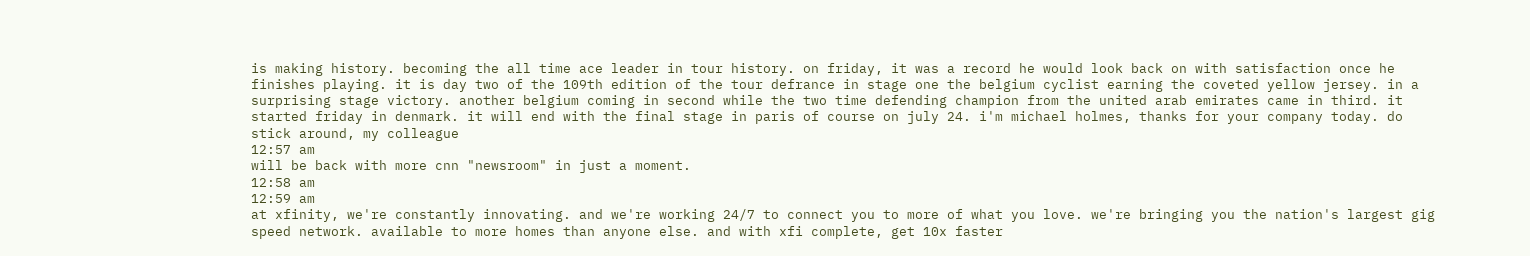is making history. becoming the all time ace leader in tour history. on friday, it was a record he would look back on with satisfaction once he finishes playing. it is day two of the 109th edition of the tour defrance in stage one the belgium cyclist earning the coveted yellow jersey. in a surprising stage victory. another belgium coming in second while the two time defending champion from the united arab emirates came in third. it started friday in denmark. it will end with the final stage in paris of course on july 24. i'm michael holmes, thanks for your company today. do stick around, my colleague
12:57 am
will be back with more cnn "newsroom" in just a moment.
12:58 am
12:59 am
at xfinity, we're constantly innovating. and we're working 24/7 to connect you to more of what you love. we're bringing you the nation's largest gig speed network. available to more homes than anyone else. and with xfi complete, get 10x faster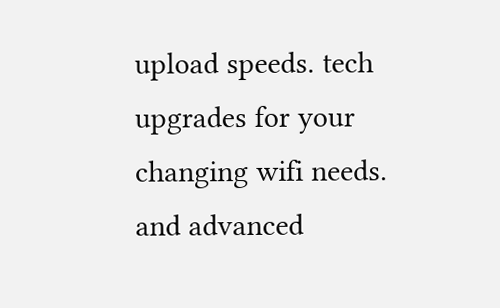upload speeds. tech upgrades for your changing wifi needs. and advanced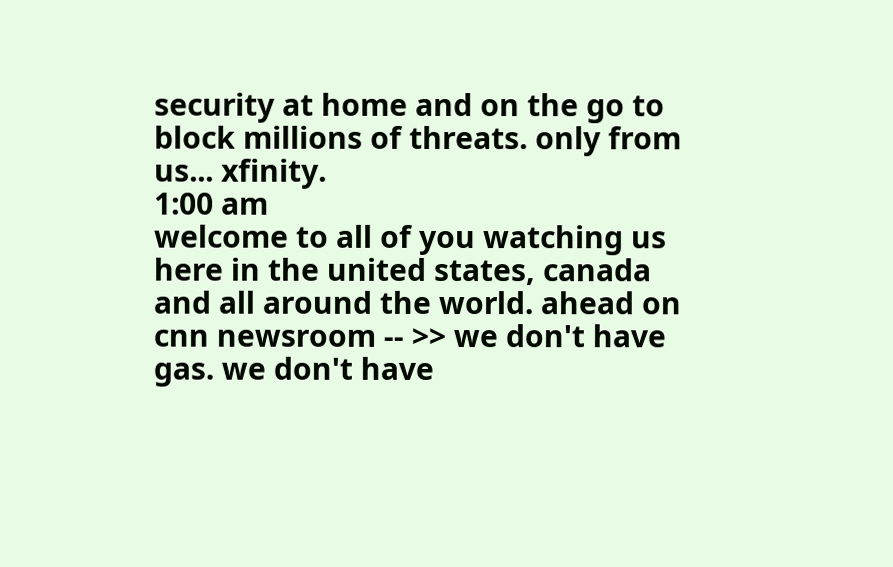security at home and on the go to block millions of threats. only from us... xfinity.
1:00 am
welcome to all of you watching us here in the united states, canada and all around the world. ahead on cnn newsroom -- >> we don't have gas. we don't have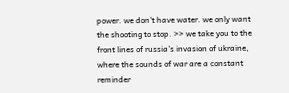power. we don't have water. we only want the shooting to stop. >> we take you to the front lines of russia's invasion of ukraine, where the sounds of war are a constant reminder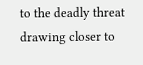to the deadly threat drawing closer to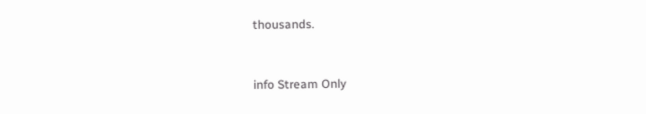thousands.


info Stream Only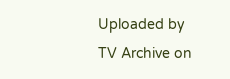Uploaded by TV Archive on